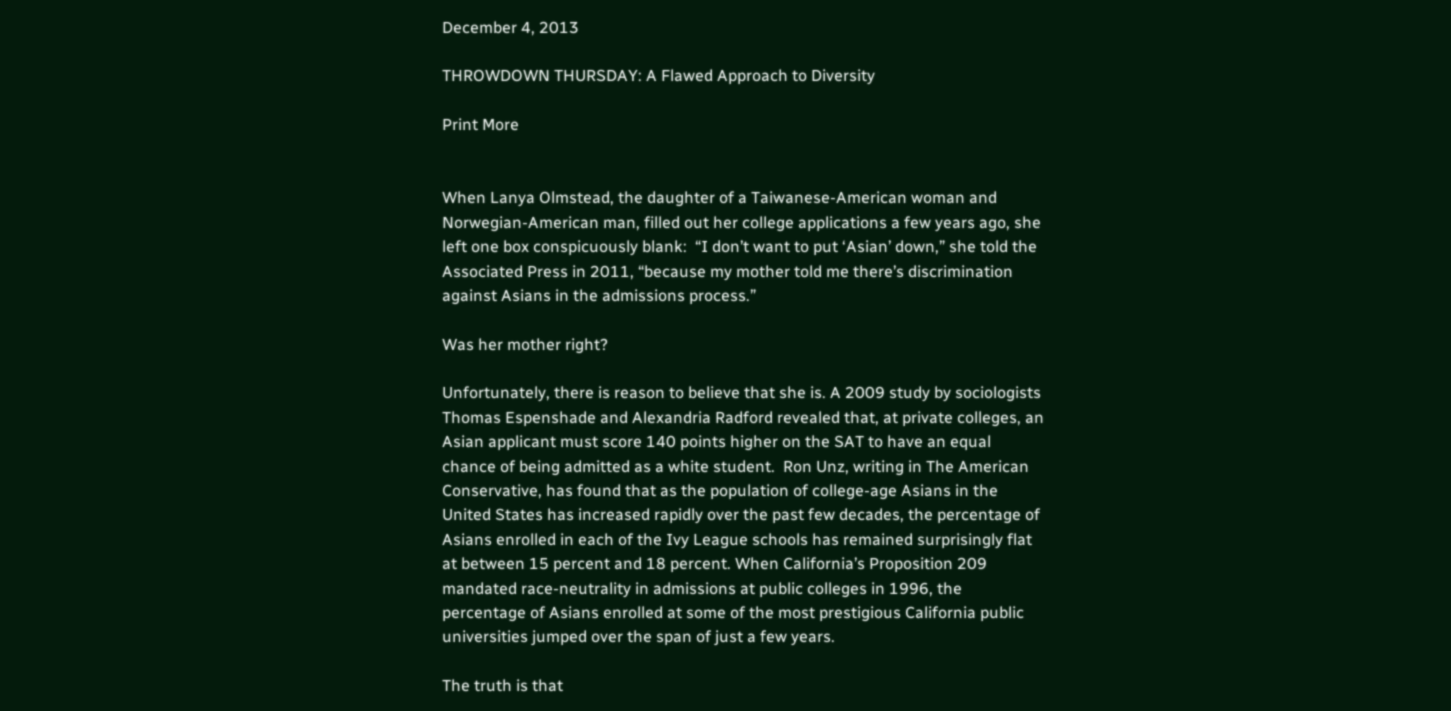December 4, 2013

THROWDOWN THURSDAY: A Flawed Approach to Diversity

Print More


When Lanya Olmstead, the daughter of a Taiwanese-American woman and Norwegian-American man, filled out her college applications a few years ago, she left one box conspicuously blank:  “I don’t want to put ‘Asian’ down,” she told the Associated Press in 2011, “because my mother told me there’s discrimination against Asians in the admissions process.”

Was her mother right?

Unfortunately, there is reason to believe that she is. A 2009 study by sociologists Thomas Espenshade and Alexandria Radford revealed that, at private colleges, an Asian applicant must score 140 points higher on the SAT to have an equal chance of being admitted as a white student.  Ron Unz, writing in The American Conservative, has found that as the population of college-age Asians in the United States has increased rapidly over the past few decades, the percentage of Asians enrolled in each of the Ivy League schools has remained surprisingly flat at between 15 percent and 18 percent. When California’s Proposition 209 mandated race-neutrality in admissions at public colleges in 1996, the percentage of Asians enrolled at some of the most prestigious California public universities jumped over the span of just a few years.

The truth is that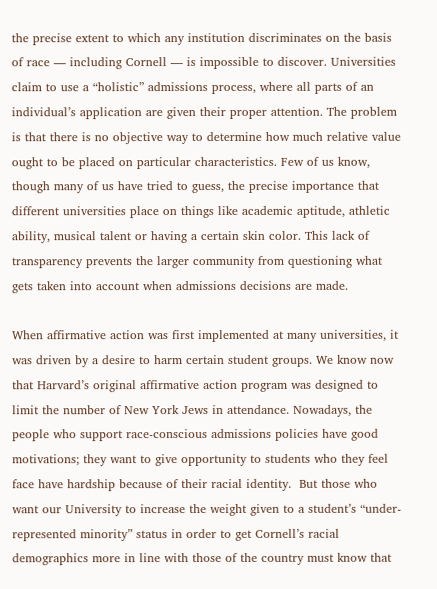the precise extent to which any institution discriminates on the basis of race — including Cornell — is impossible to discover. Universities claim to use a “holistic” admissions process, where all parts of an individual’s application are given their proper attention. The problem is that there is no objective way to determine how much relative value ought to be placed on particular characteristics. Few of us know, though many of us have tried to guess, the precise importance that different universities place on things like academic aptitude, athletic ability, musical talent or having a certain skin color. This lack of transparency prevents the larger community from questioning what gets taken into account when admissions decisions are made.

When affirmative action was first implemented at many universities, it was driven by a desire to harm certain student groups. We know now that Harvard’s original affirmative action program was designed to limit the number of New York Jews in attendance. Nowadays, the people who support race-conscious admissions policies have good motivations; they want to give opportunity to students who they feel face have hardship because of their racial identity.  But those who want our University to increase the weight given to a student’s “under-represented minority” status in order to get Cornell’s racial demographics more in line with those of the country must know that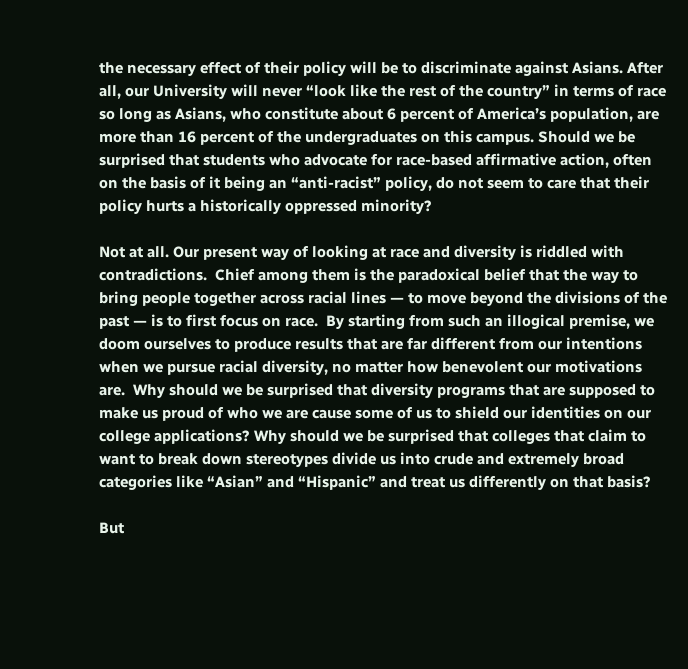the necessary effect of their policy will be to discriminate against Asians. After all, our University will never “look like the rest of the country” in terms of race so long as Asians, who constitute about 6 percent of America’s population, are more than 16 percent of the undergraduates on this campus. Should we be surprised that students who advocate for race-based affirmative action, often on the basis of it being an “anti-racist” policy, do not seem to care that their policy hurts a historically oppressed minority?

Not at all. Our present way of looking at race and diversity is riddled with contradictions.  Chief among them is the paradoxical belief that the way to bring people together across racial lines — to move beyond the divisions of the past — is to first focus on race.  By starting from such an illogical premise, we doom ourselves to produce results that are far different from our intentions when we pursue racial diversity, no matter how benevolent our motivations are.  Why should we be surprised that diversity programs that are supposed to make us proud of who we are cause some of us to shield our identities on our college applications? Why should we be surprised that colleges that claim to want to break down stereotypes divide us into crude and extremely broad categories like “Asian” and “Hispanic” and treat us differently on that basis?

But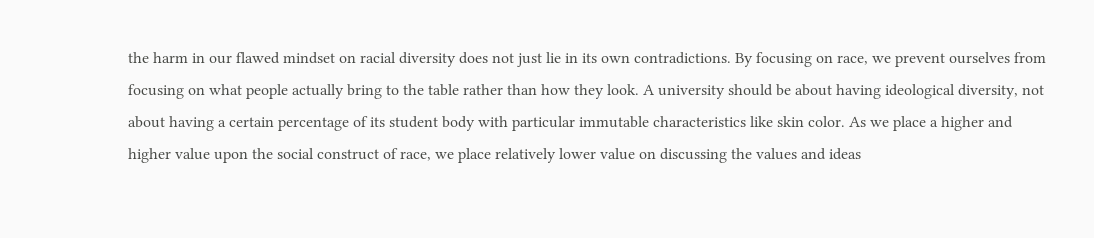the harm in our flawed mindset on racial diversity does not just lie in its own contradictions. By focusing on race, we prevent ourselves from focusing on what people actually bring to the table rather than how they look. A university should be about having ideological diversity, not about having a certain percentage of its student body with particular immutable characteristics like skin color. As we place a higher and higher value upon the social construct of race, we place relatively lower value on discussing the values and ideas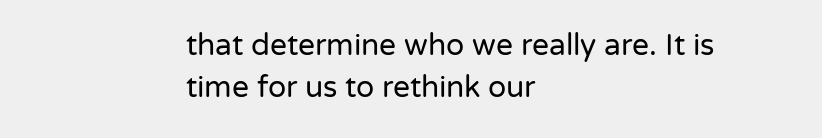that determine who we really are. It is time for us to rethink our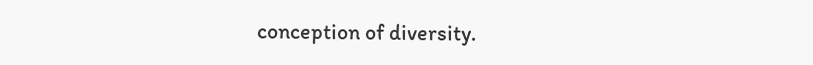conception of diversity.